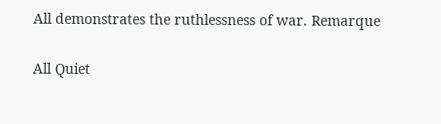All demonstrates the ruthlessness of war. Remarque

All Quiet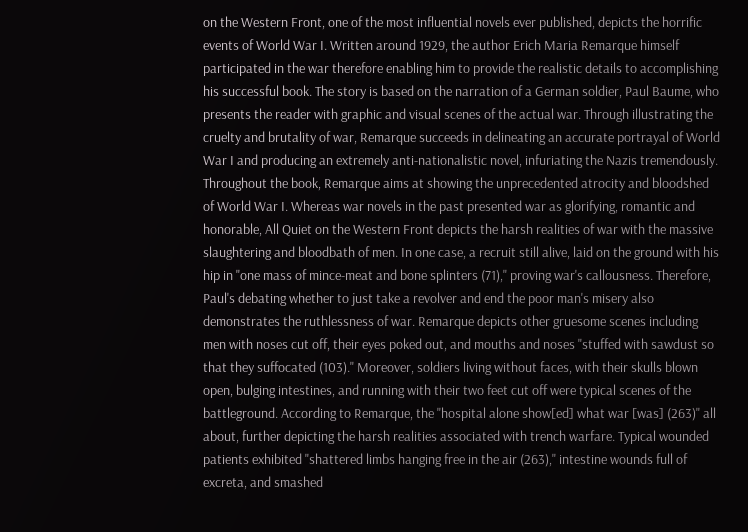on the Western Front, one of the most influential novels ever published, depicts the horrific events of World War I. Written around 1929, the author Erich Maria Remarque himself participated in the war therefore enabling him to provide the realistic details to accomplishing his successful book. The story is based on the narration of a German soldier, Paul Baume, who presents the reader with graphic and visual scenes of the actual war. Through illustrating the cruelty and brutality of war, Remarque succeeds in delineating an accurate portrayal of World War I and producing an extremely anti-nationalistic novel, infuriating the Nazis tremendously.
Throughout the book, Remarque aims at showing the unprecedented atrocity and bloodshed of World War I. Whereas war novels in the past presented war as glorifying, romantic and honorable, All Quiet on the Western Front depicts the harsh realities of war with the massive slaughtering and bloodbath of men. In one case, a recruit still alive, laid on the ground with his hip in "one mass of mince-meat and bone splinters (71)," proving war's callousness. Therefore, Paul's debating whether to just take a revolver and end the poor man's misery also demonstrates the ruthlessness of war. Remarque depicts other gruesome scenes including men with noses cut off, their eyes poked out, and mouths and noses "stuffed with sawdust so that they suffocated (103)." Moreover, soldiers living without faces, with their skulls blown open, bulging intestines, and running with their two feet cut off were typical scenes of the battleground. According to Remarque, the "hospital alone show[ed] what war [was] (263)" all about, further depicting the harsh realities associated with trench warfare. Typical wounded patients exhibited "shattered limbs hanging free in the air (263)," intestine wounds full of excreta, and smashed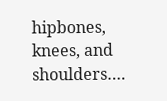hipbones, knees, and shoulders….